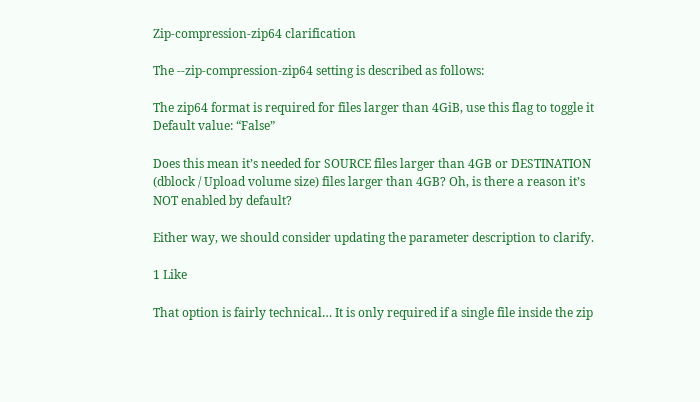Zip-compression-zip64 clarification

The --zip-compression-zip64 setting is described as follows:

The zip64 format is required for files larger than 4GiB, use this flag to toggle it
Default value: “False”

Does this mean it’s needed for SOURCE files larger than 4GB or DESTINATION (dblock / Upload volume size) files larger than 4GB? Oh, is there a reason it’s NOT enabled by default?

Either way, we should consider updating the parameter description to clarify.

1 Like

That option is fairly technical… It is only required if a single file inside the zip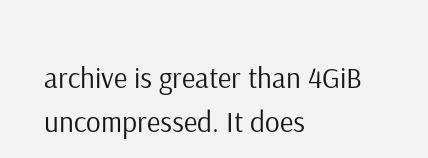archive is greater than 4GiB uncompressed. It does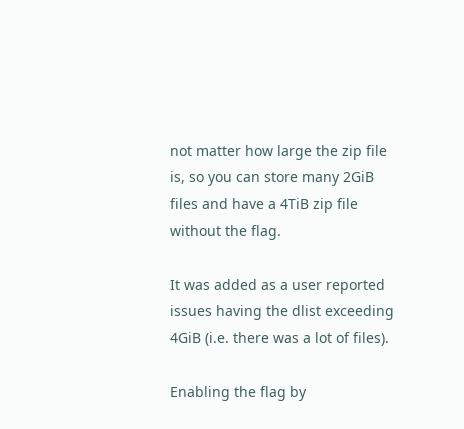not matter how large the zip file is, so you can store many 2GiB files and have a 4TiB zip file without the flag.

It was added as a user reported issues having the dlist exceeding 4GiB (i.e. there was a lot of files).

Enabling the flag by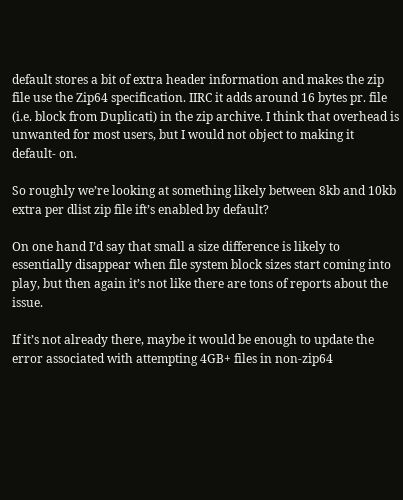default stores a bit of extra header information and makes the zip file use the Zip64 specification. IIRC it adds around 16 bytes pr. file (i.e. block from Duplicati) in the zip archive. I think that overhead is unwanted for most users, but I would not object to making it default- on.

So roughly we’re looking at something likely between 8kb and 10kb extra per dlist zip file ift’s enabled by default?

On one hand I’d say that small a size difference is likely to essentially disappear when file system block sizes start coming into play, but then again it’s not like there are tons of reports about the issue.

If it’s not already there, maybe it would be enough to update the error associated with attempting 4GB+ files in non-zip64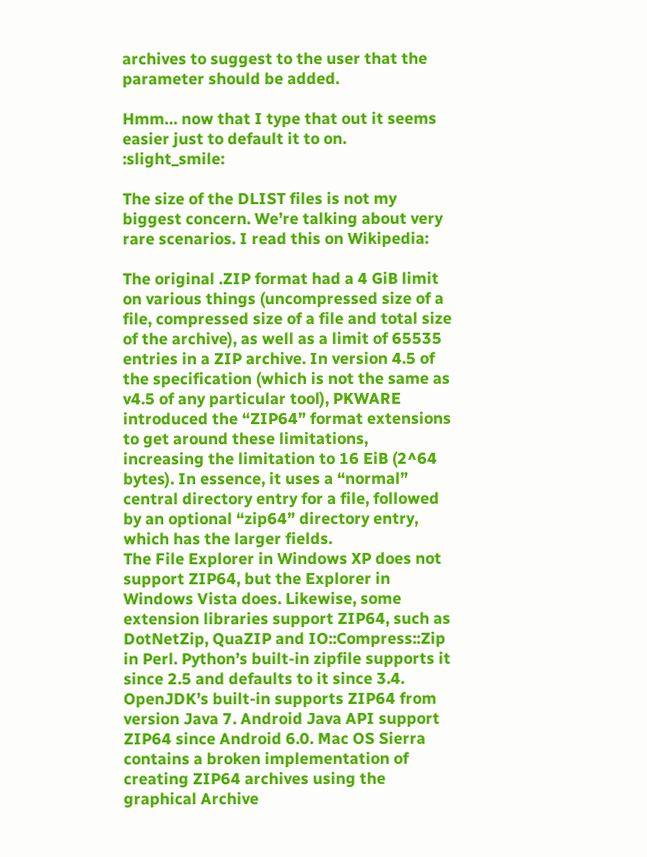archives to suggest to the user that the parameter should be added.

Hmm… now that I type that out it seems easier just to default it to on. :slight_smile:

The size of the DLIST files is not my biggest concern. We’re talking about very rare scenarios. I read this on Wikipedia:

The original .ZIP format had a 4 GiB limit on various things (uncompressed size of a file, compressed size of a file and total size of the archive), as well as a limit of 65535 entries in a ZIP archive. In version 4.5 of the specification (which is not the same as v4.5 of any particular tool), PKWARE introduced the “ZIP64” format extensions to get around these limitations, increasing the limitation to 16 EiB (2^64 bytes). In essence, it uses a “normal” central directory entry for a file, followed by an optional “zip64” directory entry, which has the larger fields.
The File Explorer in Windows XP does not support ZIP64, but the Explorer in Windows Vista does. Likewise, some extension libraries support ZIP64, such as DotNetZip, QuaZIP and IO::Compress::Zip in Perl. Python’s built-in zipfile supports it since 2.5 and defaults to it since 3.4. OpenJDK’s built-in supports ZIP64 from version Java 7. Android Java API support ZIP64 since Android 6.0. Mac OS Sierra contains a broken implementation of creating ZIP64 archives using the graphical Archive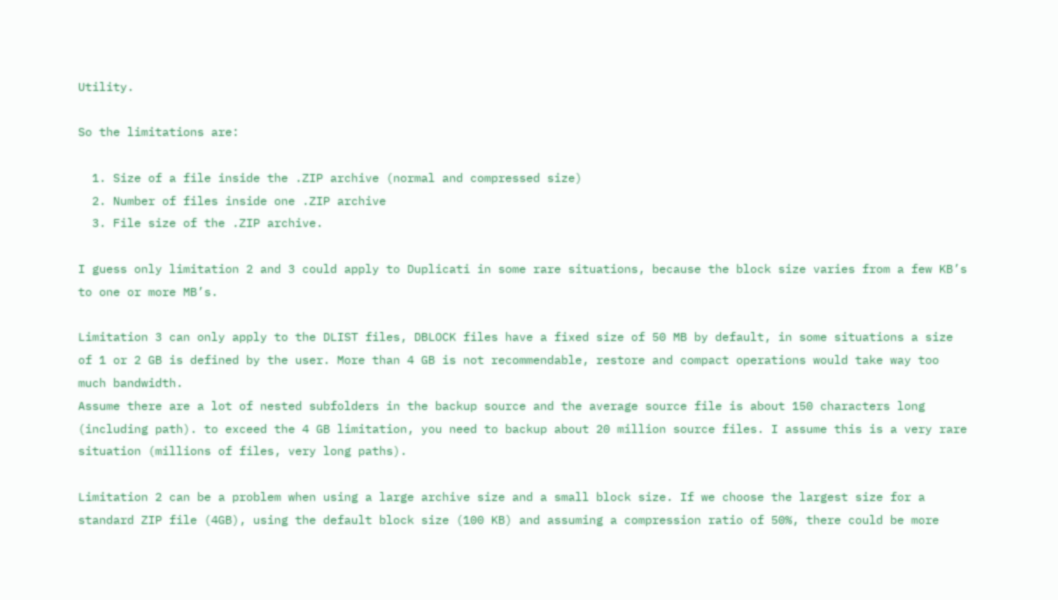Utility.

So the limitations are:

  1. Size of a file inside the .ZIP archive (normal and compressed size)
  2. Number of files inside one .ZIP archive
  3. File size of the .ZIP archive.

I guess only limitation 2 and 3 could apply to Duplicati in some rare situations, because the block size varies from a few KB’s to one or more MB’s.

Limitation 3 can only apply to the DLIST files, DBLOCK files have a fixed size of 50 MB by default, in some situations a size of 1 or 2 GB is defined by the user. More than 4 GB is not recommendable, restore and compact operations would take way too much bandwidth.
Assume there are a lot of nested subfolders in the backup source and the average source file is about 150 characters long (including path). to exceed the 4 GB limitation, you need to backup about 20 million source files. I assume this is a very rare situation (millions of files, very long paths).

Limitation 2 can be a problem when using a large archive size and a small block size. If we choose the largest size for a standard ZIP file (4GB), using the default block size (100 KB) and assuming a compression ratio of 50%, there could be more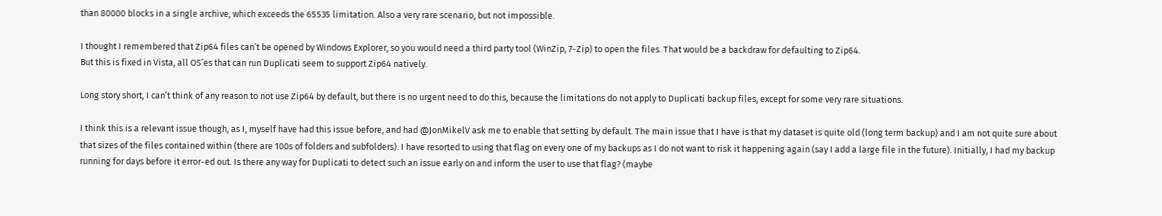than 80000 blocks in a single archive, which exceeds the 65535 limitation. Also a very rare scenario, but not impossible.

I thought I remembered that Zip64 files can’t be opened by Windows Explorer, so you would need a third party tool (WinZip, 7-Zip) to open the files. That would be a backdraw for defaulting to Zip64.
But this is fixed in Vista, all OS’es that can run Duplicati seem to support Zip64 natively.

Long story short, I can’t think of any reason to not use Zip64 by default, but there is no urgent need to do this, because the limitations do not apply to Duplicati backup files, except for some very rare situations.

I think this is a relevant issue though, as I, myself have had this issue before, and had @JonMikelV ask me to enable that setting by default. The main issue that I have is that my dataset is quite old (long term backup) and I am not quite sure about that sizes of the files contained within (there are 100s of folders and subfolders). I have resorted to using that flag on every one of my backups as I do not want to risk it happening again (say I add a large file in the future). Initially, I had my backup running for days before it error-ed out. Is there any way for Duplicati to detect such an issue early on and inform the user to use that flag? (maybe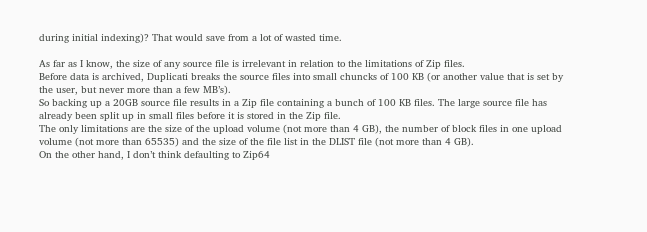during initial indexing)? That would save from a lot of wasted time.

As far as I know, the size of any source file is irrelevant in relation to the limitations of Zip files.
Before data is archived, Duplicati breaks the source files into small chuncks of 100 KB (or another value that is set by the user, but never more than a few MB’s).
So backing up a 20GB source file results in a Zip file containing a bunch of 100 KB files. The large source file has already been split up in small files before it is stored in the Zip file.
The only limitations are the size of the upload volume (not more than 4 GB), the number of block files in one upload volume (not more than 65535) and the size of the file list in the DLIST file (not more than 4 GB).
On the other hand, I don’t think defaulting to Zip64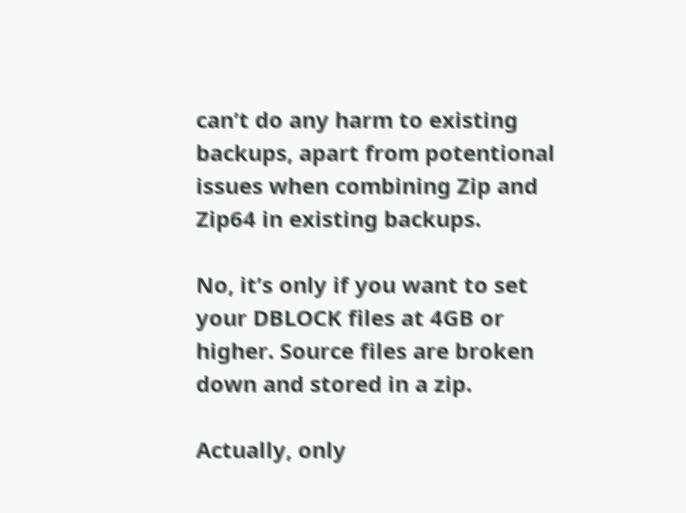can’t do any harm to existing backups, apart from potentional issues when combining Zip and Zip64 in existing backups.

No, it’s only if you want to set your DBLOCK files at 4GB or higher. Source files are broken down and stored in a zip.

Actually, only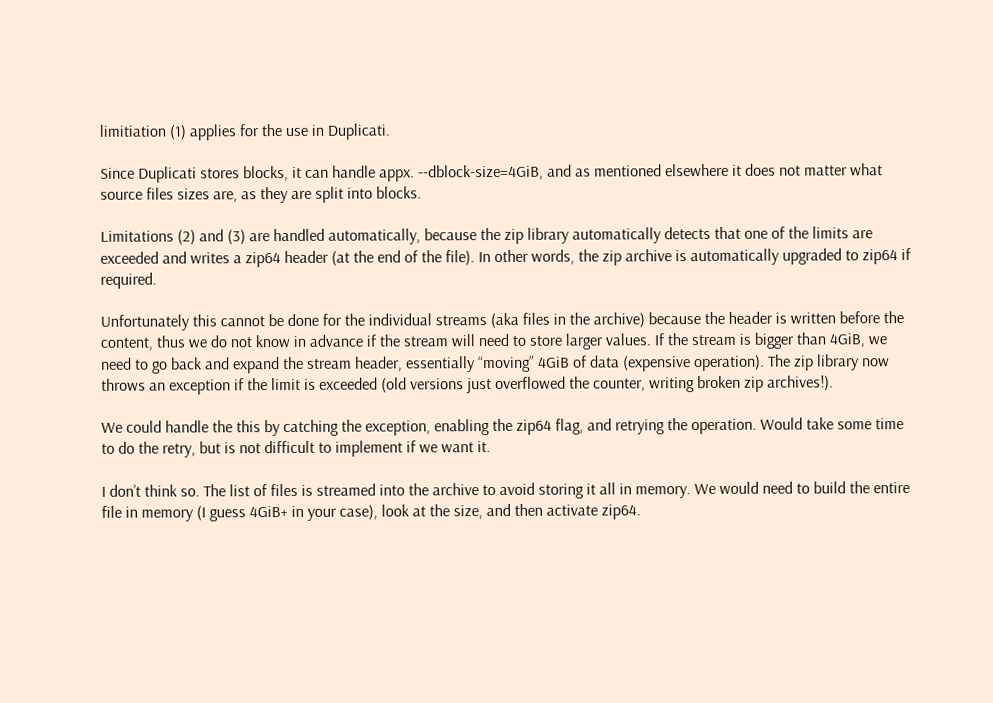limitiation (1) applies for the use in Duplicati.

Since Duplicati stores blocks, it can handle appx. --dblock-size=4GiB, and as mentioned elsewhere it does not matter what source files sizes are, as they are split into blocks.

Limitations (2) and (3) are handled automatically, because the zip library automatically detects that one of the limits are exceeded and writes a zip64 header (at the end of the file). In other words, the zip archive is automatically upgraded to zip64 if required.

Unfortunately this cannot be done for the individual streams (aka files in the archive) because the header is written before the content, thus we do not know in advance if the stream will need to store larger values. If the stream is bigger than 4GiB, we need to go back and expand the stream header, essentially “moving” 4GiB of data (expensive operation). The zip library now throws an exception if the limit is exceeded (old versions just overflowed the counter, writing broken zip archives!).

We could handle the this by catching the exception, enabling the zip64 flag, and retrying the operation. Would take some time to do the retry, but is not difficult to implement if we want it.

I don’t think so. The list of files is streamed into the archive to avoid storing it all in memory. We would need to build the entire file in memory (I guess 4GiB+ in your case), look at the size, and then activate zip64.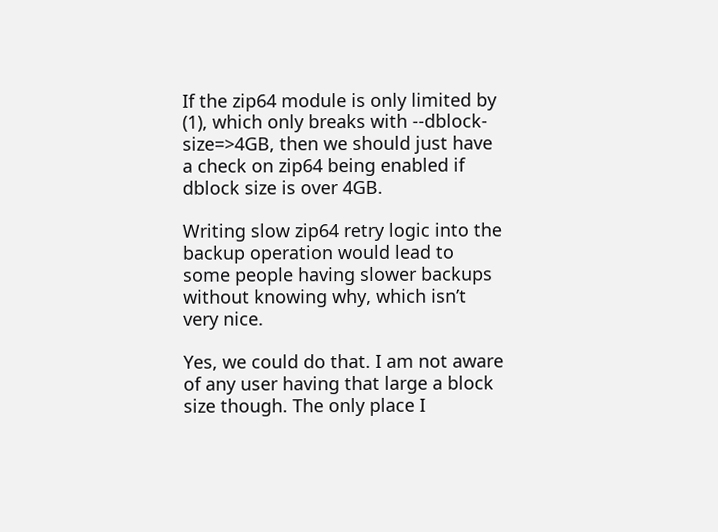If the zip64 module is only limited by (1), which only breaks with --dblock-size=>4GB, then we should just have a check on zip64 being enabled if dblock size is over 4GB.

Writing slow zip64 retry logic into the backup operation would lead to some people having slower backups without knowing why, which isn’t very nice.

Yes, we could do that. I am not aware of any user having that large a block size though. The only place I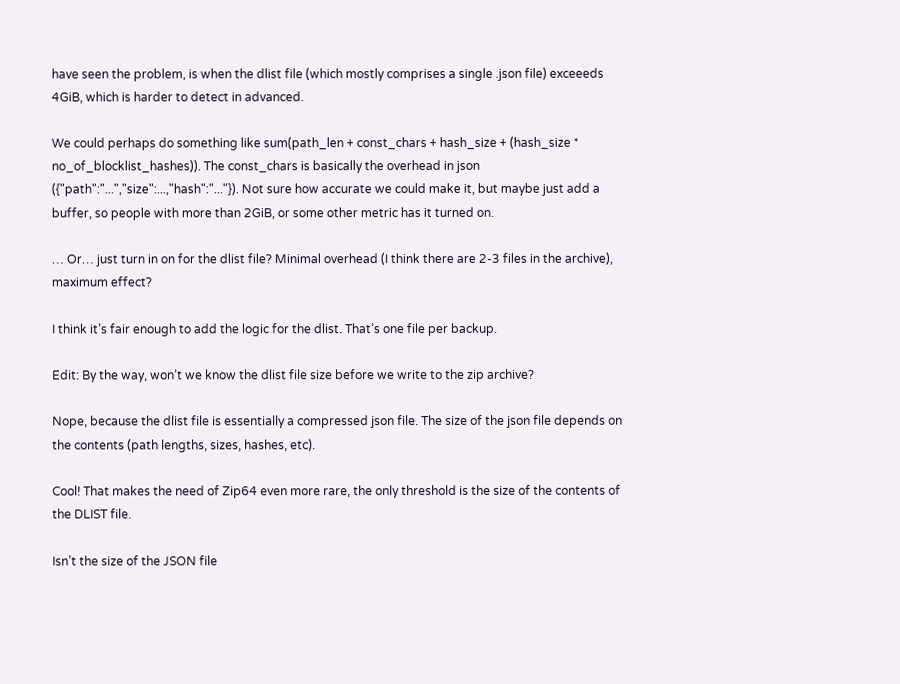have seen the problem, is when the dlist file (which mostly comprises a single .json file) exceeeds 4GiB, which is harder to detect in advanced.

We could perhaps do something like sum(path_len + const_chars + hash_size + (hash_size * no_of_blocklist_hashes)). The const_chars is basically the overhead in json ({"path":"...","size":...,"hash":"..."}). Not sure how accurate we could make it, but maybe just add a buffer, so people with more than 2GiB, or some other metric has it turned on.

… Or… just turn in on for the dlist file? Minimal overhead (I think there are 2-3 files in the archive), maximum effect?

I think it’s fair enough to add the logic for the dlist. That’s one file per backup.

Edit: By the way, won’t we know the dlist file size before we write to the zip archive?

Nope, because the dlist file is essentially a compressed json file. The size of the json file depends on the contents (path lengths, sizes, hashes, etc).

Cool! That makes the need of Zip64 even more rare, the only threshold is the size of the contents of the DLIST file.

Isn’t the size of the JSON file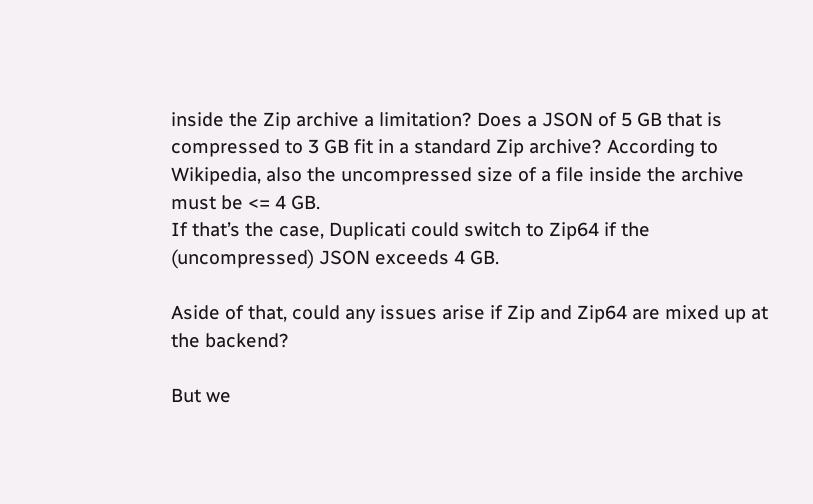inside the Zip archive a limitation? Does a JSON of 5 GB that is compressed to 3 GB fit in a standard Zip archive? According to Wikipedia, also the uncompressed size of a file inside the archive must be <= 4 GB.
If that’s the case, Duplicati could switch to Zip64 if the (uncompressed) JSON exceeds 4 GB.

Aside of that, could any issues arise if Zip and Zip64 are mixed up at the backend?

But we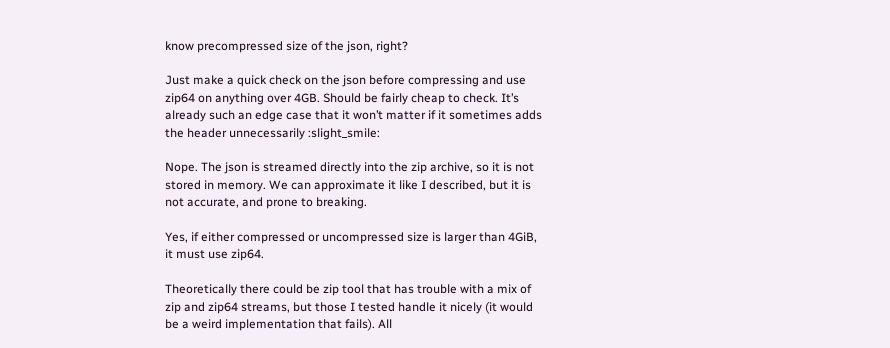know precompressed size of the json, right?

Just make a quick check on the json before compressing and use zip64 on anything over 4GB. Should be fairly cheap to check. It’s already such an edge case that it won’t matter if it sometimes adds the header unnecessarily :slight_smile:

Nope. The json is streamed directly into the zip archive, so it is not stored in memory. We can approximate it like I described, but it is not accurate, and prone to breaking.

Yes, if either compressed or uncompressed size is larger than 4GiB, it must use zip64.

Theoretically there could be zip tool that has trouble with a mix of zip and zip64 streams, but those I tested handle it nicely (it would be a weird implementation that fails). All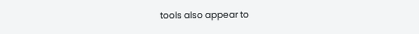tools also appear to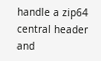handle a zip64 central header and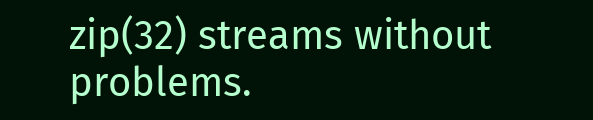zip(32) streams without problems.